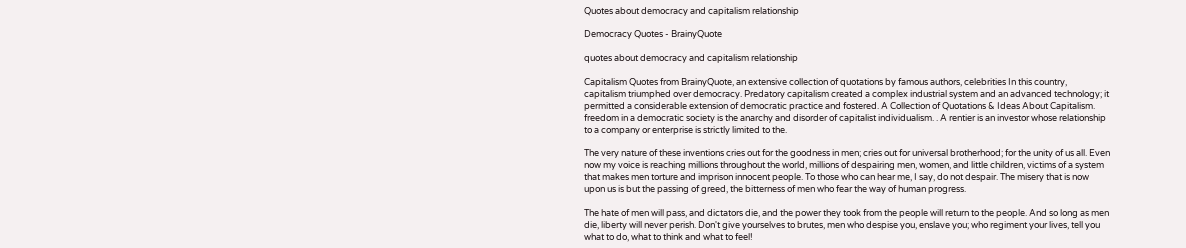Quotes about democracy and capitalism relationship

Democracy Quotes - BrainyQuote

quotes about democracy and capitalism relationship

Capitalism Quotes from BrainyQuote, an extensive collection of quotations by famous authors, celebrities In this country, capitalism triumphed over democracy. Predatory capitalism created a complex industrial system and an advanced technology; it permitted a considerable extension of democratic practice and fostered. A Collection of Quotations & Ideas About Capitalism. freedom in a democratic society is the anarchy and disorder of capitalist individualism. . A rentier is an investor whose relationship to a company or enterprise is strictly limited to the.

The very nature of these inventions cries out for the goodness in men; cries out for universal brotherhood; for the unity of us all. Even now my voice is reaching millions throughout the world, millions of despairing men, women, and little children, victims of a system that makes men torture and imprison innocent people. To those who can hear me, I say, do not despair. The misery that is now upon us is but the passing of greed, the bitterness of men who fear the way of human progress.

The hate of men will pass, and dictators die, and the power they took from the people will return to the people. And so long as men die, liberty will never perish. Don't give yourselves to brutes, men who despise you, enslave you; who regiment your lives, tell you what to do, what to think and what to feel!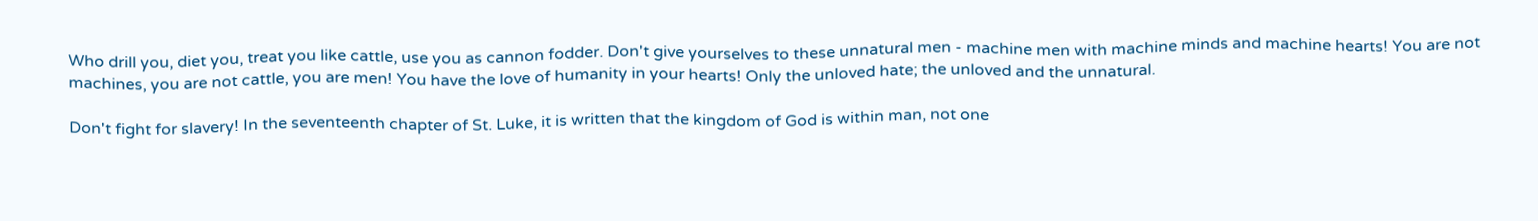Who drill you, diet you, treat you like cattle, use you as cannon fodder. Don't give yourselves to these unnatural men - machine men with machine minds and machine hearts! You are not machines, you are not cattle, you are men! You have the love of humanity in your hearts! Only the unloved hate; the unloved and the unnatural.

Don't fight for slavery! In the seventeenth chapter of St. Luke, it is written that the kingdom of God is within man, not one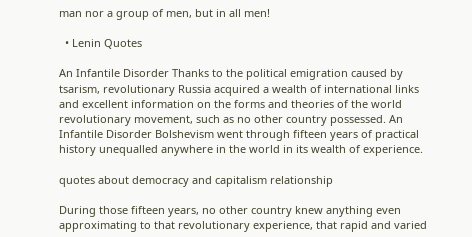man nor a group of men, but in all men!

  • Lenin Quotes

An Infantile Disorder Thanks to the political emigration caused by tsarism, revolutionary Russia acquired a wealth of international links and excellent information on the forms and theories of the world revolutionary movement, such as no other country possessed. An Infantile Disorder Bolshevism went through fifteen years of practical history unequalled anywhere in the world in its wealth of experience.

quotes about democracy and capitalism relationship

During those fifteen years, no other country knew anything even approximating to that revolutionary experience, that rapid and varied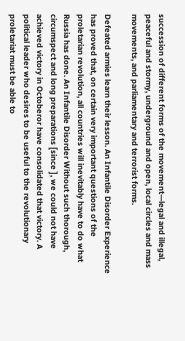succession of different forms of the movement—legal and illegal, peaceful and stormy, underground and open, local circles and mass movements, and parliamentary and terrorist forms.

Defeated armies learn their lesson. An Infantile Disorder Experience has proved that, on certain very important questions of the proletarian revolution, all countries will inevitably have to do what Russia has done. An Infantile Disorder Without such thorough, circumspect and long preparations [since ], we could not have achieved victory in Octoberor have consolidated that victory. A political leader who desires to be useful to the revolutionary proletariat must be able to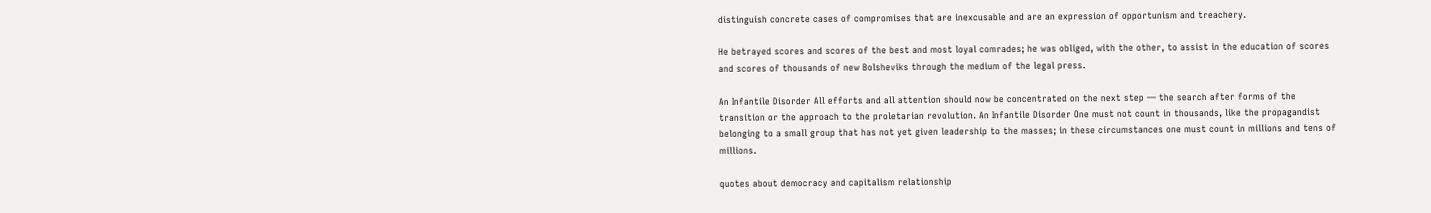distinguish concrete cases of compromises that are inexcusable and are an expression of opportunism and treachery.

He betrayed scores and scores of the best and most loyal comrades; he was obliged, with the other, to assist in the education of scores and scores of thousands of new Bolsheviks through the medium of the legal press.

An Infantile Disorder All efforts and all attention should now be concentrated on the next step — the search after forms of the transition or the approach to the proletarian revolution. An Infantile Disorder One must not count in thousands, like the propagandist belonging to a small group that has not yet given leadership to the masses; in these circumstances one must count in millions and tens of millions.

quotes about democracy and capitalism relationship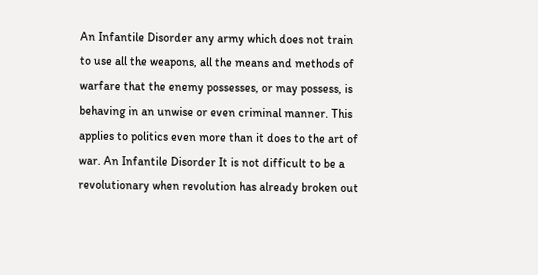An Infantile Disorder any army which does not train to use all the weapons, all the means and methods of warfare that the enemy possesses, or may possess, is behaving in an unwise or even criminal manner. This applies to politics even more than it does to the art of war. An Infantile Disorder It is not difficult to be a revolutionary when revolution has already broken out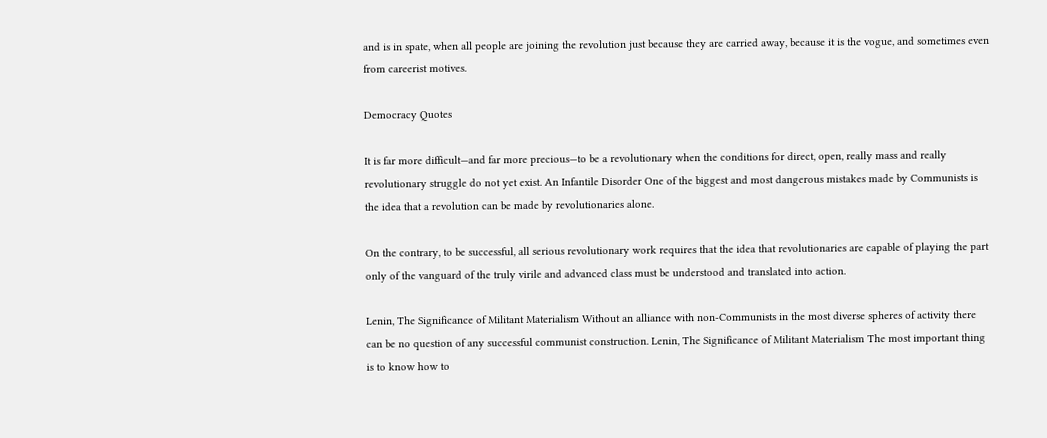and is in spate, when all people are joining the revolution just because they are carried away, because it is the vogue, and sometimes even from careerist motives.

Democracy Quotes

It is far more difficult—and far more precious—to be a revolutionary when the conditions for direct, open, really mass and really revolutionary struggle do not yet exist. An Infantile Disorder One of the biggest and most dangerous mistakes made by Communists is the idea that a revolution can be made by revolutionaries alone.

On the contrary, to be successful, all serious revolutionary work requires that the idea that revolutionaries are capable of playing the part only of the vanguard of the truly virile and advanced class must be understood and translated into action.

Lenin, The Significance of Militant Materialism Without an alliance with non-Communists in the most diverse spheres of activity there can be no question of any successful communist construction. Lenin, The Significance of Militant Materialism The most important thing is to know how to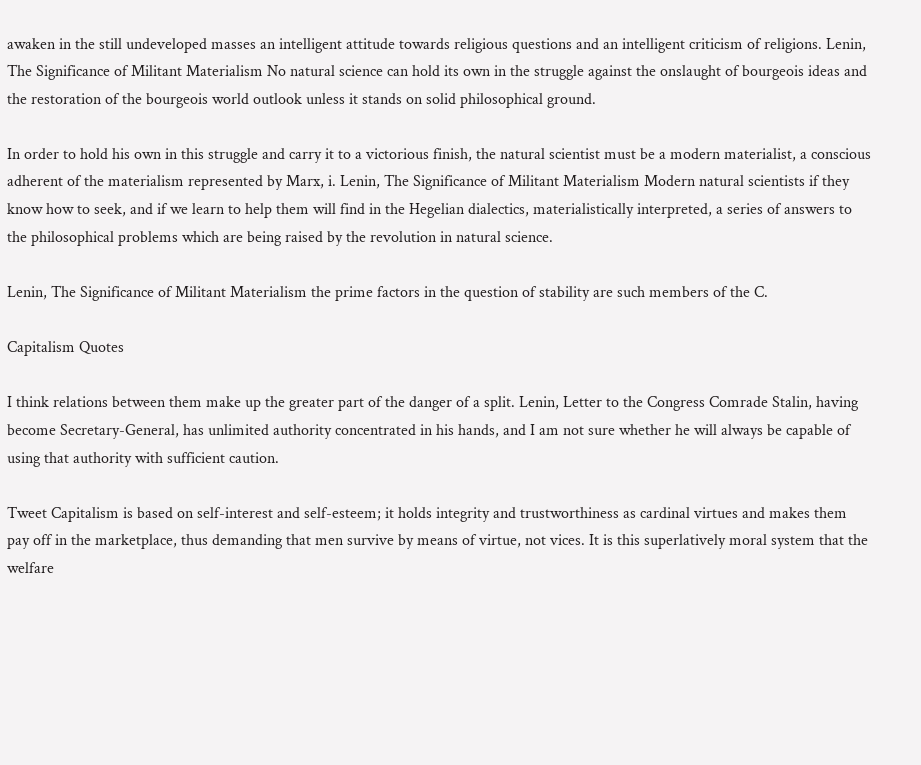awaken in the still undeveloped masses an intelligent attitude towards religious questions and an intelligent criticism of religions. Lenin, The Significance of Militant Materialism No natural science can hold its own in the struggle against the onslaught of bourgeois ideas and the restoration of the bourgeois world outlook unless it stands on solid philosophical ground.

In order to hold his own in this struggle and carry it to a victorious finish, the natural scientist must be a modern materialist, a conscious adherent of the materialism represented by Marx, i. Lenin, The Significance of Militant Materialism Modern natural scientists if they know how to seek, and if we learn to help them will find in the Hegelian dialectics, materialistically interpreted, a series of answers to the philosophical problems which are being raised by the revolution in natural science.

Lenin, The Significance of Militant Materialism the prime factors in the question of stability are such members of the C.

Capitalism Quotes

I think relations between them make up the greater part of the danger of a split. Lenin, Letter to the Congress Comrade Stalin, having become Secretary-General, has unlimited authority concentrated in his hands, and I am not sure whether he will always be capable of using that authority with sufficient caution.

Tweet Capitalism is based on self-interest and self-esteem; it holds integrity and trustworthiness as cardinal virtues and makes them pay off in the marketplace, thus demanding that men survive by means of virtue, not vices. It is this superlatively moral system that the welfare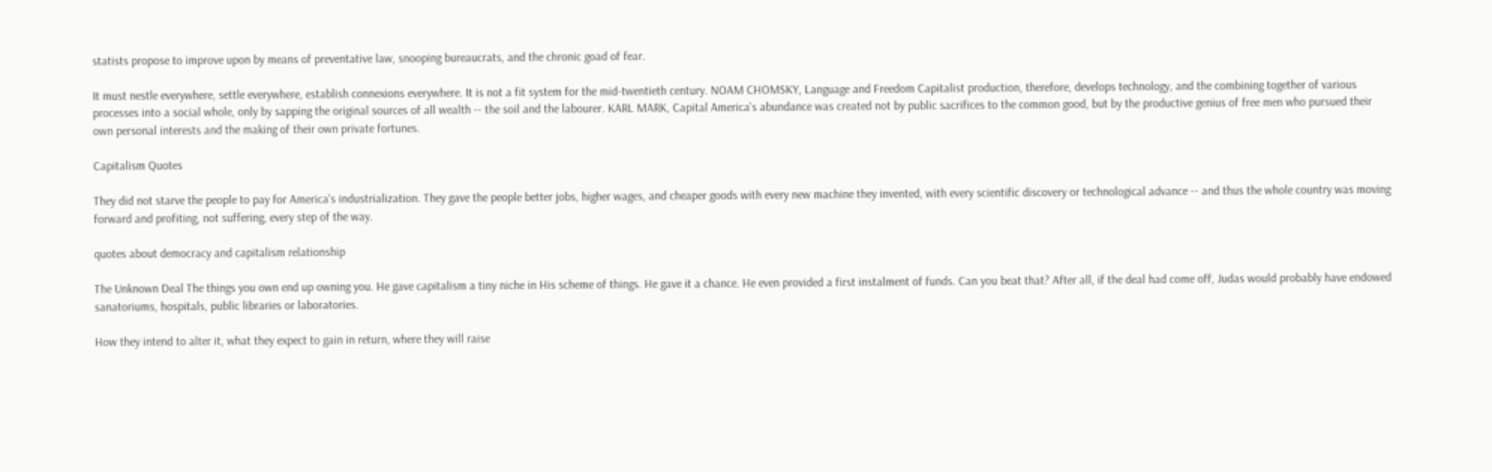statists propose to improve upon by means of preventative law, snooping bureaucrats, and the chronic goad of fear.

It must nestle everywhere, settle everywhere, establish connexions everywhere. It is not a fit system for the mid-twentieth century. NOAM CHOMSKY, Language and Freedom Capitalist production, therefore, develops technology, and the combining together of various processes into a social whole, only by sapping the original sources of all wealth -- the soil and the labourer. KARL MARK, Capital America's abundance was created not by public sacrifices to the common good, but by the productive genius of free men who pursued their own personal interests and the making of their own private fortunes.

Capitalism Quotes

They did not starve the people to pay for America's industrialization. They gave the people better jobs, higher wages, and cheaper goods with every new machine they invented, with every scientific discovery or technological advance -- and thus the whole country was moving forward and profiting, not suffering, every step of the way.

quotes about democracy and capitalism relationship

The Unknown Deal The things you own end up owning you. He gave capitalism a tiny niche in His scheme of things. He gave it a chance. He even provided a first instalment of funds. Can you beat that? After all, if the deal had come off, Judas would probably have endowed sanatoriums, hospitals, public libraries or laboratories.

How they intend to alter it, what they expect to gain in return, where they will raise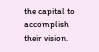the capital to accomplish their vision.